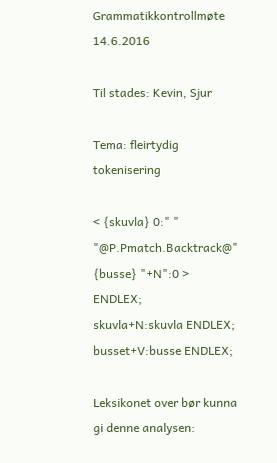Grammatikkontrollmøte 14.6.2016

Til stades: Kevin, Sjur

Tema: fleirtydig tokenisering

< {skuvla} 0:" " "@P.Pmatch.Backtrack@" {busse} "+N":0 > ENDLEX;
skuvla+N:skuvla ENDLEX;
busset+V:busse ENDLEX;

Leksikonet over bør kunna gi denne analysen: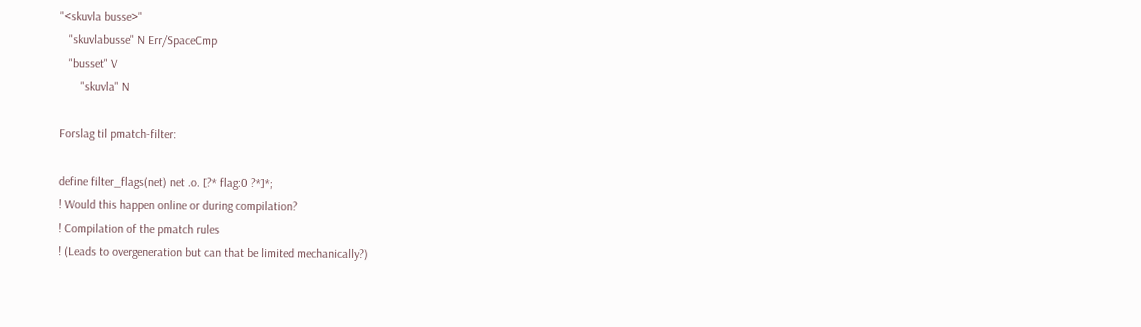"<skuvla busse>"
   "skuvlabusse" N Err/SpaceCmp
   "busset" V
       "skuvla" N

Forslag til pmatch-filter:

define filter_flags(net) net .o. [?* flag:0 ?*]*;
! Would this happen online or during compilation?
! Compilation of the pmatch rules
! (Leads to overgeneration but can that be limited mechanically?)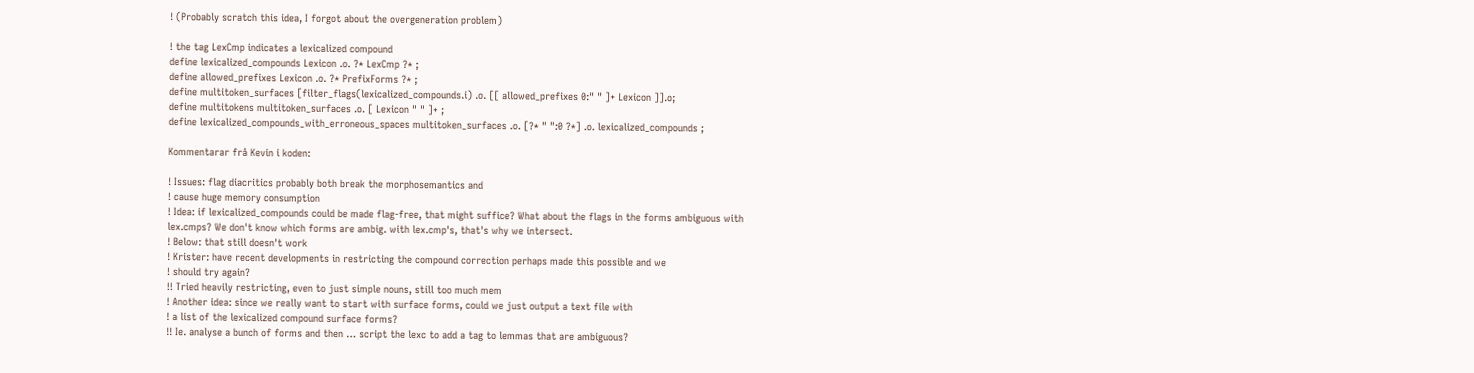! (Probably scratch this idea, I forgot about the overgeneration problem)

! the tag LexCmp indicates a lexicalized compound
define lexicalized_compounds Lexicon .o. ?* LexCmp ?* ;
define allowed_prefixes Lexicon .o. ?* PrefixForms ?* ;
define multitoken_surfaces [filter_flags(lexicalized_compounds.i) .o. [[ allowed_prefixes 0:" " ]+ Lexicon ]].o;
define multitokens multitoken_surfaces .o. [ Lexicon " " ]+ ;
define lexicalized_compounds_with_erroneous_spaces multitoken_surfaces .o. [?* " ":0 ?*] .o. lexicalized_compounds ;

Kommentarar frå Kevin i koden:

! Issues: flag diacritics probably both break the morphosemantics and
! cause huge memory consumption
! Idea: if lexicalized_compounds could be made flag-free, that might suffice? What about the flags in the forms ambiguous with lex.cmps? We don't know which forms are ambig. with lex.cmp's, that's why we intersect.
! Below: that still doesn't work
! Krister: have recent developments in restricting the compound correction perhaps made this possible and we
! should try again?
!! Tried heavily restricting, even to just simple nouns, still too much mem
! Another idea: since we really want to start with surface forms, could we just output a text file with
! a list of the lexicalized compound surface forms?
!! Ie. analyse a bunch of forms and then … script the lexc to add a tag to lemmas that are ambiguous?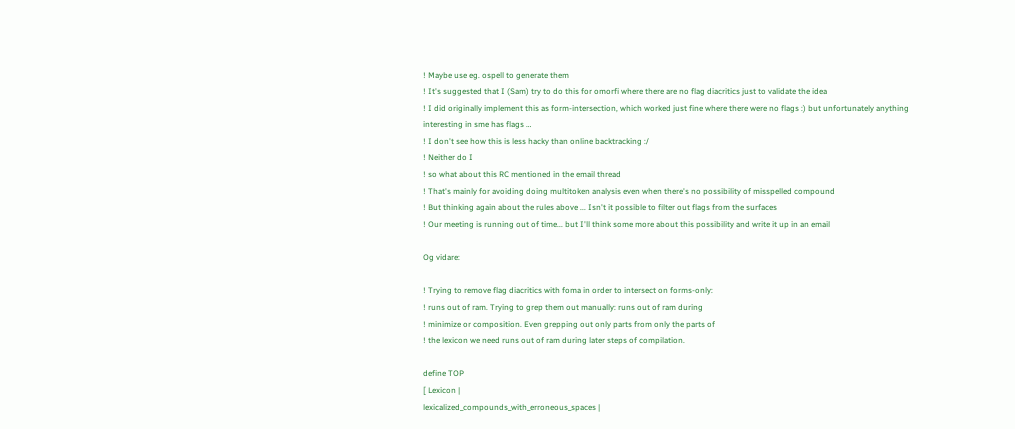! Maybe use eg. ospell to generate them
! It's suggested that I (Sam) try to do this for omorfi where there are no flag diacritics just to validate the idea
! I did originally implement this as form-intersection, which worked just fine where there were no flags :) but unfortunately anything interesting in sme has flags …
! I don't see how this is less hacky than online backtracking :/
! Neither do I
! so what about this RC mentioned in the email thread
! That's mainly for avoiding doing multitoken analysis even when there's no possibility of misspelled compound
! But thinking again about the rules above ... Isn't it possible to filter out flags from the surfaces
! Our meeting is running out of time... but I'll think some more about this possibility and write it up in an email

Og vidare:

! Trying to remove flag diacritics with foma in order to intersect on forms-only:
! runs out of ram. Trying to grep them out manually: runs out of ram during
! minimize or composition. Even grepping out only parts from only the parts of
! the lexicon we need runs out of ram during later steps of compilation.

define TOP
[ Lexicon |
lexicalized_compounds_with_erroneous_spaces |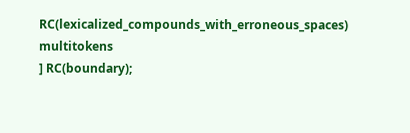RC(lexicalized_compounds_with_erroneous_spaces) multitokens
] RC(boundary);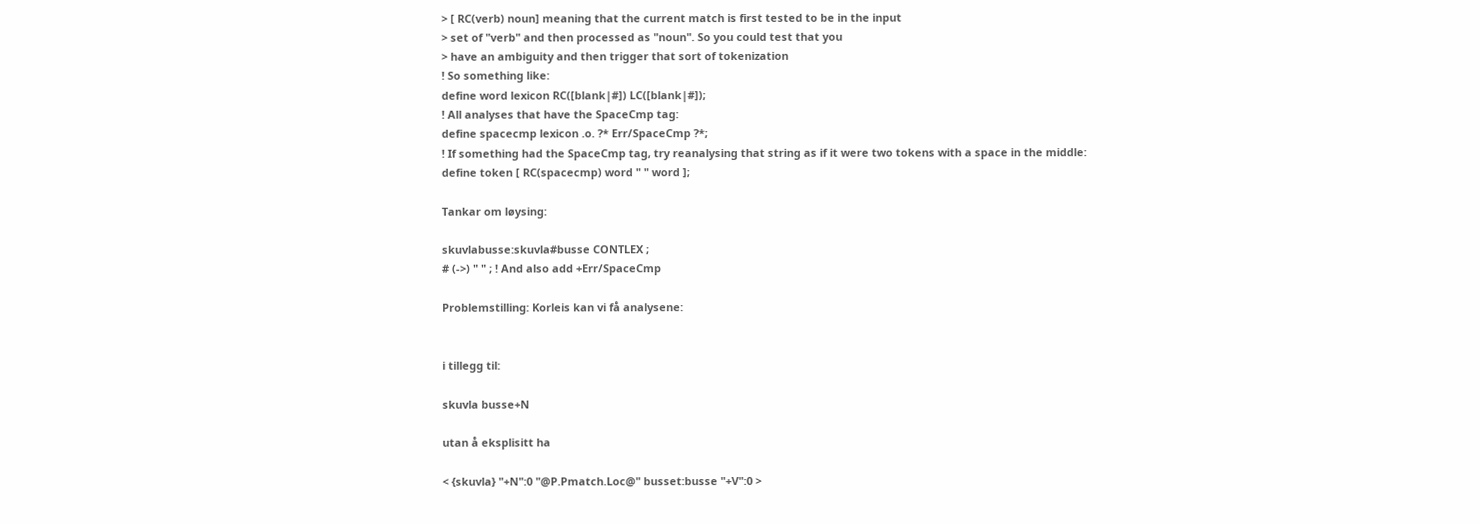> [ RC(verb) noun] meaning that the current match is first tested to be in the input
> set of "verb" and then processed as "noun". So you could test that you
> have an ambiguity and then trigger that sort of tokenization
! So something like:
define word lexicon RC([blank|#]) LC([blank|#]);
! All analyses that have the SpaceCmp tag:
define spacecmp lexicon .o. ?* Err/SpaceCmp ?*;
! If something had the SpaceCmp tag, try reanalysing that string as if it were two tokens with a space in the middle:
define token [ RC(spacecmp) word " " word ];

Tankar om løysing:

skuvlabusse:skuvla#busse CONTLEX ;
# (->) " " ; ! And also add +Err/SpaceCmp

Problemstilling: Korleis kan vi få analysene:


i tillegg til:

skuvla busse+N

utan å eksplisitt ha

< {skuvla} "+N":0 "@P.Pmatch.Loc@" busset:busse "+V":0 >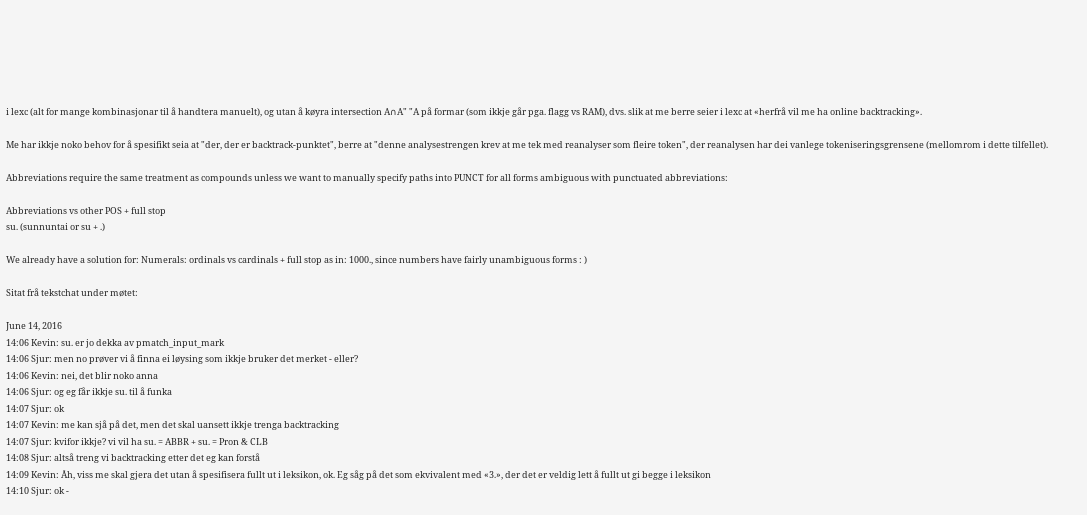i lexc (alt for mange kombinasjonar til å handtera manuelt), og utan å køyra intersection A∩A" "A på formar (som ikkje går pga. flagg vs RAM), dvs. slik at me berre seier i lexc at «herfrå vil me ha online backtracking».

Me har ikkje noko behov for å spesifikt seia at "der, der er backtrack-punktet", berre at "denne analysestrengen krev at me tek med reanalyser som fleire token", der reanalysen har dei vanlege tokeniseringsgrensene (mellomrom i dette tilfellet).

Abbreviations require the same treatment as compounds unless we want to manually specify paths into PUNCT for all forms ambiguous with punctuated abbreviations:

Abbreviations vs other POS + full stop
su. (sunnuntai or su + .)

We already have a solution for: Numerals: ordinals vs cardinals + full stop as in: 1000., since numbers have fairly unambiguous forms : )

Sitat frå tekstchat under møtet:

June 14, 2016
14:06 Kevin: su. er jo dekka av pmatch_input_mark
14:06 Sjur: men no prøver vi å finna ei løysing som ikkje bruker det merket - eller?
14:06 Kevin: nei, det blir noko anna
14:06 Sjur: og eg får ikkje su. til å funka
14:07 Sjur: ok
14:07 Kevin: me kan sjå på det, men det skal uansett ikkje trenga backtracking
14:07 Sjur: kvifor ikkje? vi vil ha su. = ABBR + su. = Pron & CLB
14:08 Sjur: altså treng vi backtracking etter det eg kan forstå
14:09 Kevin: Åh, viss me skal gjera det utan å spesifisera fullt ut i leksikon, ok. Eg såg på det som ekvivalent med «3.», der det er veldig lett å fullt ut gi begge i leksikon
14:10 Sjur: ok -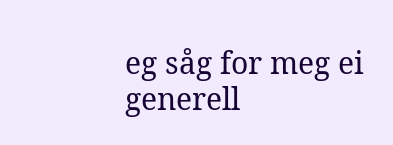eg såg for meg ei generell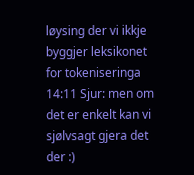løysing der vi ikkje byggjer leksikonet for tokeniseringa
14:11 Sjur: men om det er enkelt kan vi sjølvsagt gjera det der :)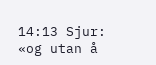14:13 Sjur: «og utan å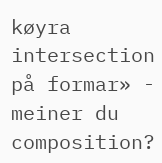køyra intersection på formar» - meiner du composition?